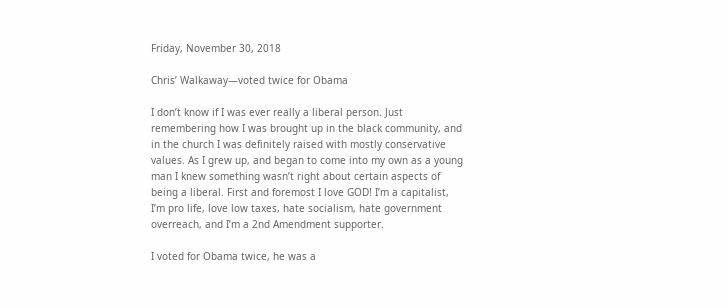Friday, November 30, 2018

Chris’ Walkaway—voted twice for Obama

I don’t know if I was ever really a liberal person. Just remembering how I was brought up in the black community, and in the church I was definitely raised with mostly conservative values. As I grew up, and began to come into my own as a young man I knew something wasn’t right about certain aspects of being a liberal. First and foremost I love GOD! I’m a capitalist, I’m pro life, love low taxes, hate socialism, hate government overreach, and I’m a 2nd Amendment supporter.

I voted for Obama twice, he was a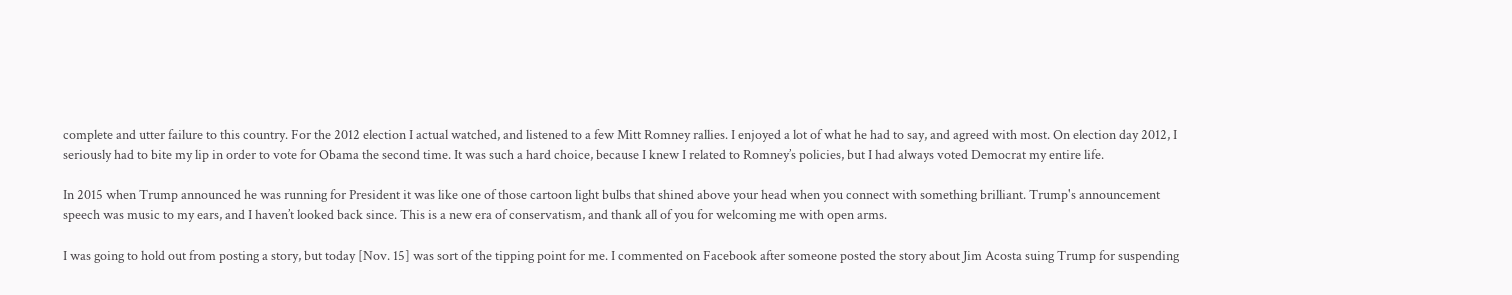complete and utter failure to this country. For the 2012 election I actual watched, and listened to a few Mitt Romney rallies. I enjoyed a lot of what he had to say, and agreed with most. On election day 2012, I seriously had to bite my lip in order to vote for Obama the second time. It was such a hard choice, because I knew I related to Romney’s policies, but I had always voted Democrat my entire life.

In 2015 when Trump announced he was running for President it was like one of those cartoon light bulbs that shined above your head when you connect with something brilliant. Trump's announcement speech was music to my ears, and I haven’t looked back since. This is a new era of conservatism, and thank all of you for welcoming me with open arms.

I was going to hold out from posting a story, but today [Nov. 15] was sort of the tipping point for me. I commented on Facebook after someone posted the story about Jim Acosta suing Trump for suspending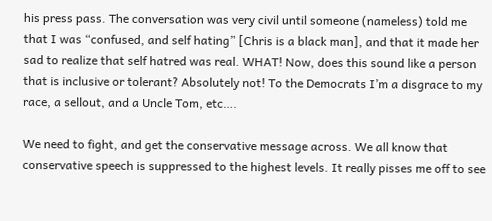his press pass. The conversation was very civil until someone (nameless) told me that I was “confused, and self hating” [Chris is a black man], and that it made her sad to realize that self hatred was real. WHAT! Now, does this sound like a person that is inclusive or tolerant? Absolutely not! To the Democrats I’m a disgrace to my race, a sellout, and a Uncle Tom, etc….

We need to fight, and get the conservative message across. We all know that conservative speech is suppressed to the highest levels. It really pisses me off to see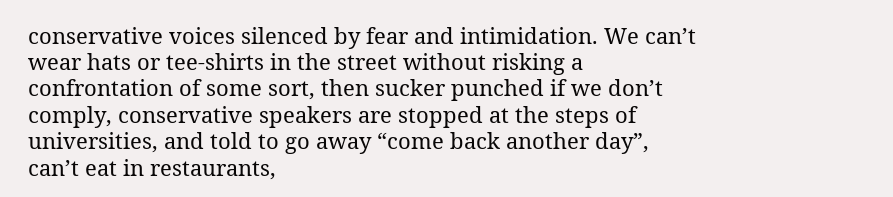conservative voices silenced by fear and intimidation. We can’t wear hats or tee-shirts in the street without risking a confrontation of some sort, then sucker punched if we don’t comply, conservative speakers are stopped at the steps of universities, and told to go away “come back another day”, can’t eat in restaurants,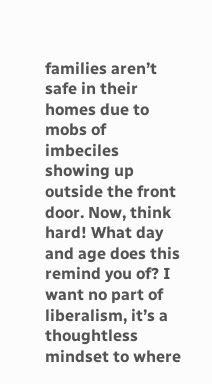families aren’t safe in their homes due to mobs of imbeciles showing up outside the front door. Now, think hard! What day and age does this remind you of? I want no part of liberalism, it’s a thoughtless mindset to where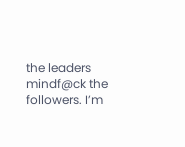the leaders mindf@ck the followers. I’m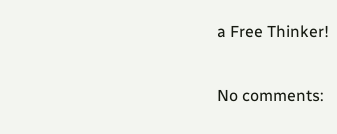a Free Thinker!

No comments: